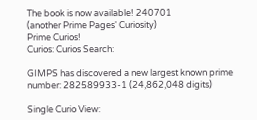The book is now available! 240701
(another Prime Pages' Curiosity)
Prime Curios!
Curios: Curios Search:

GIMPS has discovered a new largest known prime number: 282589933-1 (24,862,048 digits)

Single Curio View: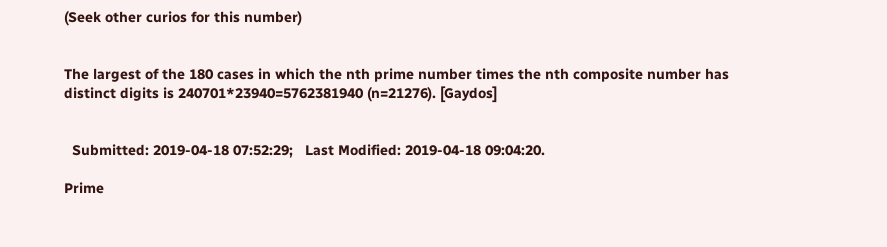(Seek other curios for this number)


The largest of the 180 cases in which the nth prime number times the nth composite number has distinct digits is 240701*23940=5762381940 (n=21276). [Gaydos]


  Submitted: 2019-04-18 07:52:29;   Last Modified: 2019-04-18 09:04:20.

Prime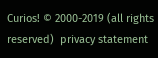Curios! © 2000-2019 (all rights reserved)  privacy statement